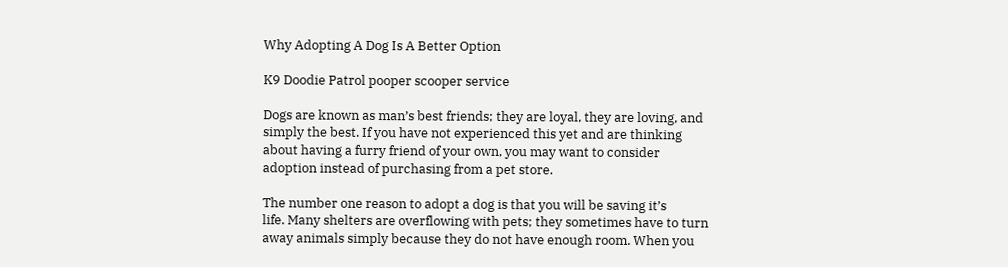Why Adopting A Dog Is A Better Option

K9 Doodie Patrol pooper scooper service

Dogs are known as man’s best friends; they are loyal, they are loving, and simply the best. If you have not experienced this yet and are thinking about having a furry friend of your own, you may want to consider adoption instead of purchasing from a pet store.

The number one reason to adopt a dog is that you will be saving it’s
life. Many shelters are overflowing with pets; they sometimes have to turn away animals simply because they do not have enough room. When you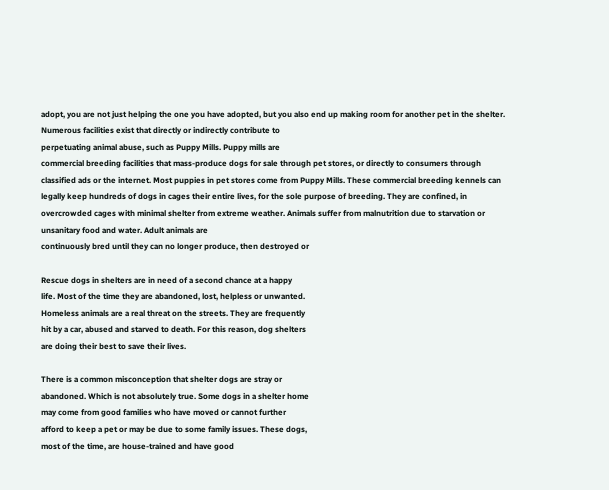adopt, you are not just helping the one you have adopted, but you also end up making room for another pet in the shelter.
Numerous facilities exist that directly or indirectly contribute to
perpetuating animal abuse, such as Puppy Mills. Puppy mills are
commercial breeding facilities that mass-produce dogs for sale through pet stores, or directly to consumers through classified ads or the internet. Most puppies in pet stores come from Puppy Mills. These commercial breeding kennels can legally keep hundreds of dogs in cages their entire lives, for the sole purpose of breeding. They are confined, in overcrowded cages with minimal shelter from extreme weather. Animals suffer from malnutrition due to starvation or unsanitary food and water. Adult animals are
continuously bred until they can no longer produce, then destroyed or

Rescue dogs in shelters are in need of a second chance at a happy
life. Most of the time they are abandoned, lost, helpless or unwanted.
Homeless animals are a real threat on the streets. They are frequently
hit by a car, abused and starved to death. For this reason, dog shelters
are doing their best to save their lives.

There is a common misconception that shelter dogs are stray or
abandoned. Which is not absolutely true. Some dogs in a shelter home
may come from good families who have moved or cannot further
afford to keep a pet or may be due to some family issues. These dogs,
most of the time, are house-trained and have good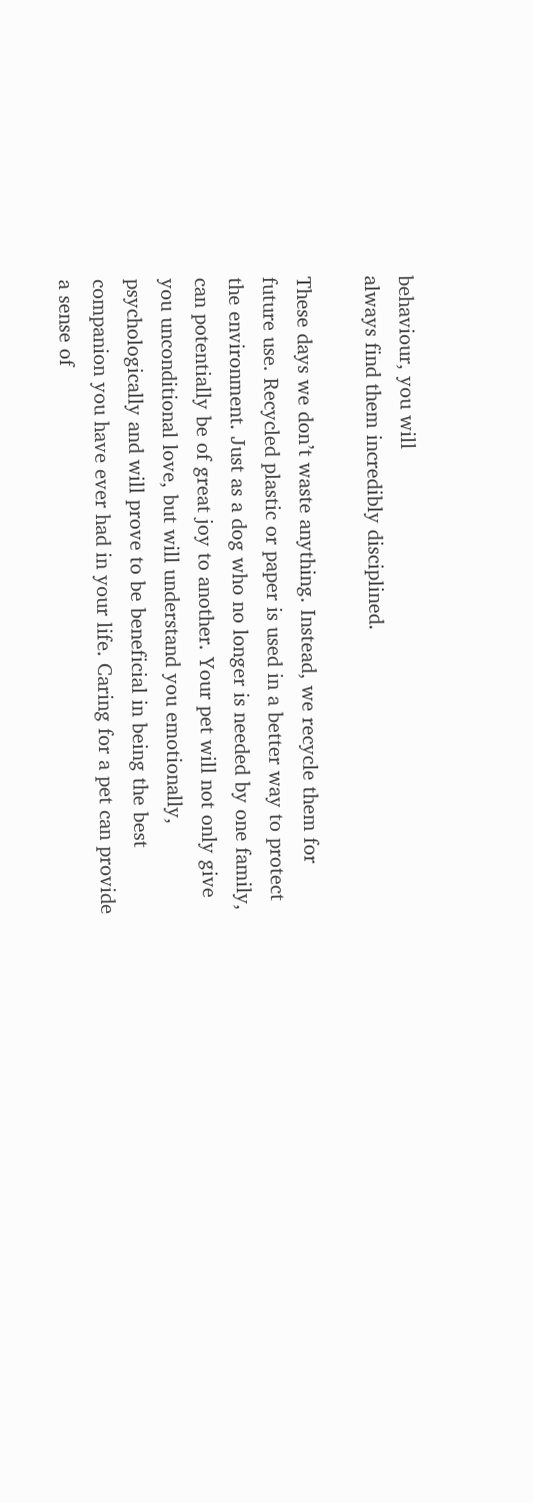behaviour, you will
always find them incredibly disciplined.

These days we don’t waste anything. Instead, we recycle them for
future use. Recycled plastic or paper is used in a better way to protect
the environment. Just as a dog who no longer is needed by one family,
can potentially be of great joy to another. Your pet will not only give
you unconditional love, but will understand you emotionally,
psychologically and will prove to be beneficial in being the best
companion you have ever had in your life. Caring for a pet can provide
a sense of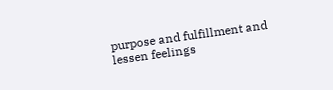purpose and fulfillment and lessen feelings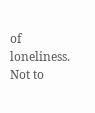of loneliness.
Not to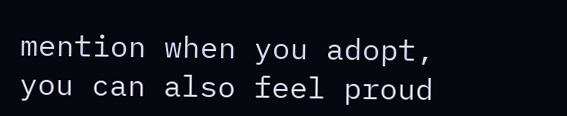mention when you adopt, you can also feel proud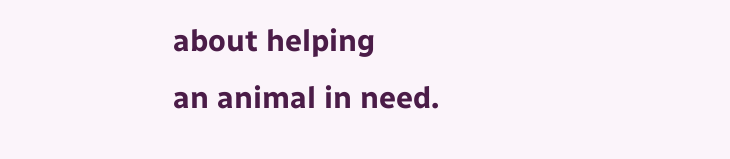about helping
an animal in need.